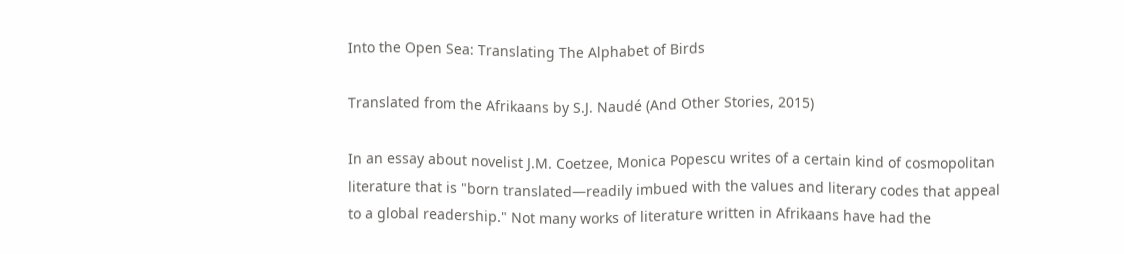Into the Open Sea: Translating The Alphabet of Birds

Translated from the Afrikaans by S.J. Naudé (And Other Stories, 2015)

In an essay about novelist J.M. Coetzee, Monica Popescu writes of a certain kind of cosmopolitan literature that is "born translated—readily imbued with the values and literary codes that appeal to a global readership." Not many works of literature written in Afrikaans have had the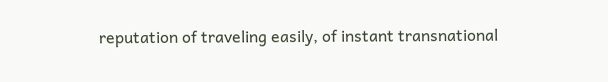reputation of traveling easily, of instant transnational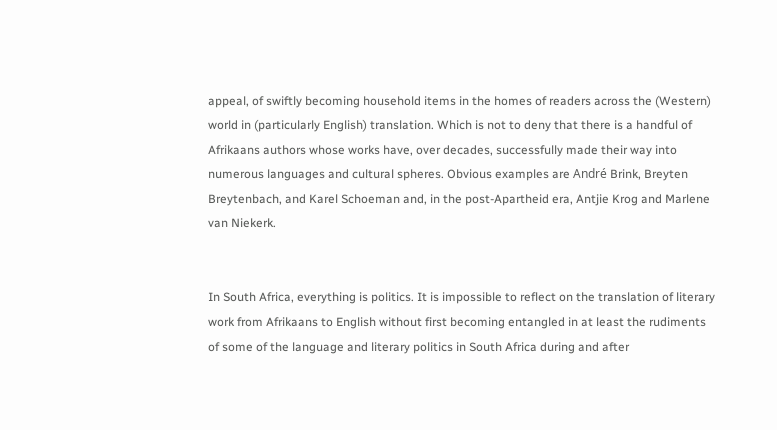appeal, of swiftly becoming household items in the homes of readers across the (Western) world in (particularly English) translation. Which is not to deny that there is a handful of Afrikaans authors whose works have, over decades, successfully made their way into numerous languages and cultural spheres. Obvious examples are André Brink, Breyten Breytenbach, and Karel Schoeman and, in the post-Apartheid era, Antjie Krog and Marlene van Niekerk.


In South Africa, everything is politics. It is impossible to reflect on the translation of literary work from Afrikaans to English without first becoming entangled in at least the rudiments of some of the language and literary politics in South Africa during and after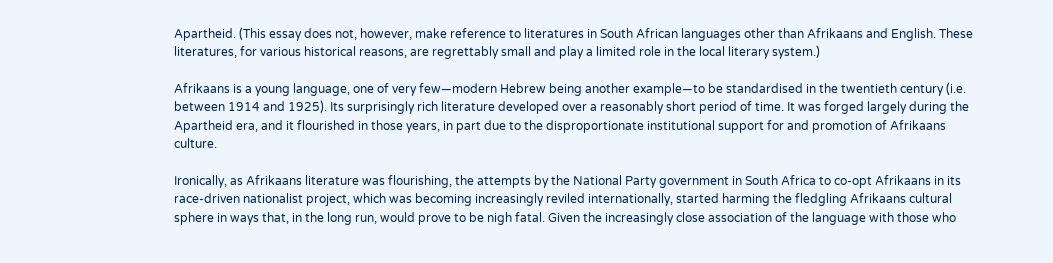Apartheid. (This essay does not, however, make reference to literatures in South African languages other than Afrikaans and English. These literatures, for various historical reasons, are regrettably small and play a limited role in the local literary system.)

Afrikaans is a young language, one of very few—modern Hebrew being another example—to be standardised in the twentieth century (i.e. between 1914 and 1925). Its surprisingly rich literature developed over a reasonably short period of time. It was forged largely during the Apartheid era, and it flourished in those years, in part due to the disproportionate institutional support for and promotion of Afrikaans culture.

Ironically, as Afrikaans literature was flourishing, the attempts by the National Party government in South Africa to co-opt Afrikaans in its race-driven nationalist project, which was becoming increasingly reviled internationally, started harming the fledgling Afrikaans cultural sphere in ways that, in the long run, would prove to be nigh fatal. Given the increasingly close association of the language with those who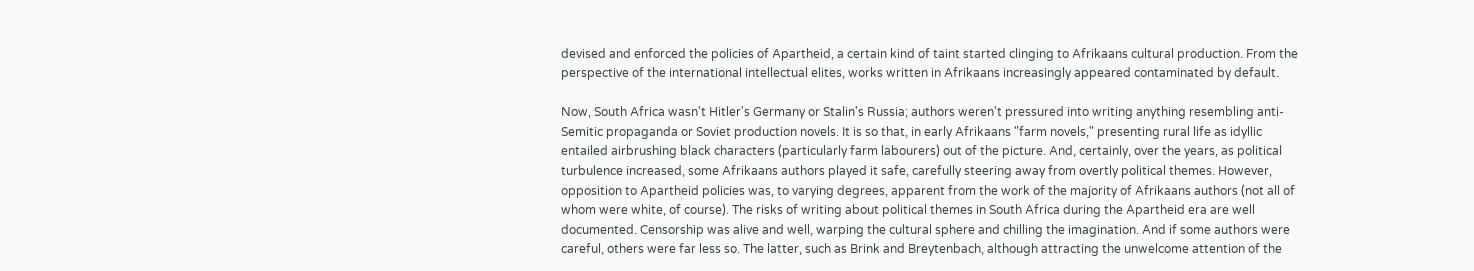devised and enforced the policies of Apartheid, a certain kind of taint started clinging to Afrikaans cultural production. From the perspective of the international intellectual elites, works written in Afrikaans increasingly appeared contaminated by default.

Now, South Africa wasn't Hitler's Germany or Stalin's Russia; authors weren't pressured into writing anything resembling anti-Semitic propaganda or Soviet production novels. It is so that, in early Afrikaans "farm novels," presenting rural life as idyllic entailed airbrushing black characters (particularly farm labourers) out of the picture. And, certainly, over the years, as political turbulence increased, some Afrikaans authors played it safe, carefully steering away from overtly political themes. However, opposition to Apartheid policies was, to varying degrees, apparent from the work of the majority of Afrikaans authors (not all of whom were white, of course). The risks of writing about political themes in South Africa during the Apartheid era are well documented. Censorship was alive and well, warping the cultural sphere and chilling the imagination. And if some authors were careful, others were far less so. The latter, such as Brink and Breytenbach, although attracting the unwelcome attention of the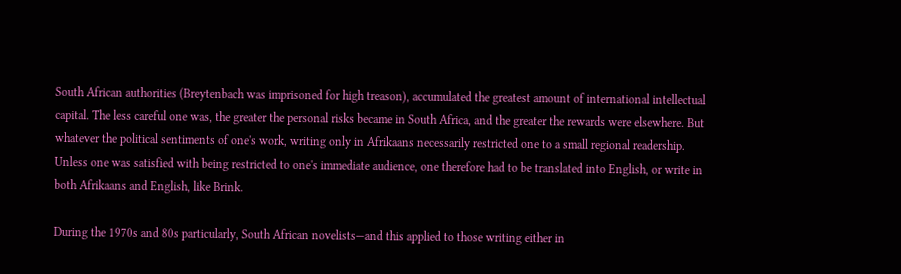South African authorities (Breytenbach was imprisoned for high treason), accumulated the greatest amount of international intellectual capital. The less careful one was, the greater the personal risks became in South Africa, and the greater the rewards were elsewhere. But whatever the political sentiments of one's work, writing only in Afrikaans necessarily restricted one to a small regional readership. Unless one was satisfied with being restricted to one's immediate audience, one therefore had to be translated into English, or write in both Afrikaans and English, like Brink.

During the 1970s and 80s particularly, South African novelists—and this applied to those writing either in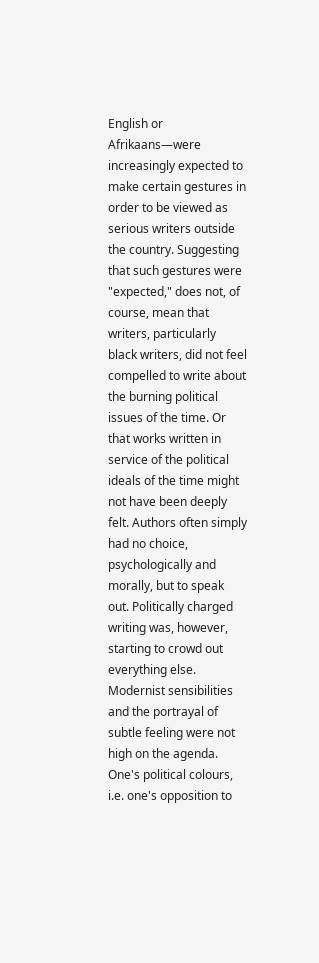English or Afrikaans—were increasingly expected to make certain gestures in order to be viewed as serious writers outside the country. Suggesting that such gestures were "expected," does not, of course, mean that writers, particularly black writers, did not feel compelled to write about the burning political issues of the time. Or that works written in service of the political ideals of the time might not have been deeply felt. Authors often simply had no choice, psychologically and morally, but to speak out. Politically charged writing was, however, starting to crowd out everything else. Modernist sensibilities and the portrayal of subtle feeling were not high on the agenda. One's political colours, i.e. one's opposition to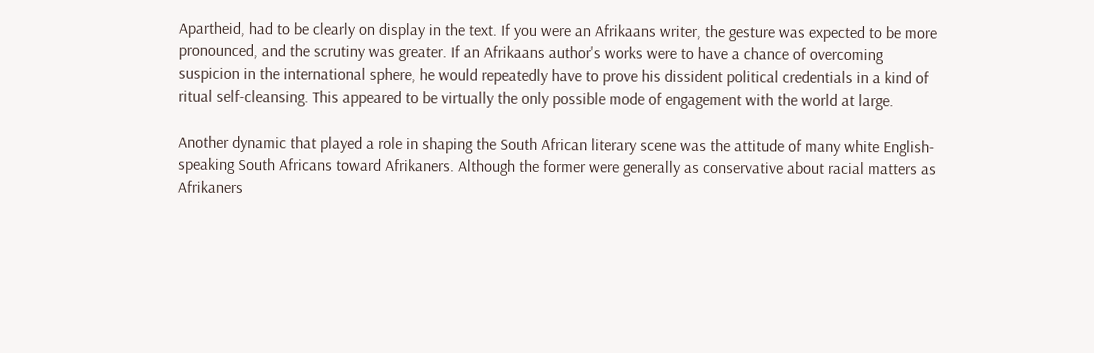Apartheid, had to be clearly on display in the text. If you were an Afrikaans writer, the gesture was expected to be more pronounced, and the scrutiny was greater. If an Afrikaans author's works were to have a chance of overcoming suspicion in the international sphere, he would repeatedly have to prove his dissident political credentials in a kind of ritual self-cleansing. This appeared to be virtually the only possible mode of engagement with the world at large.

Another dynamic that played a role in shaping the South African literary scene was the attitude of many white English-speaking South Africans toward Afrikaners. Although the former were generally as conservative about racial matters as Afrikaners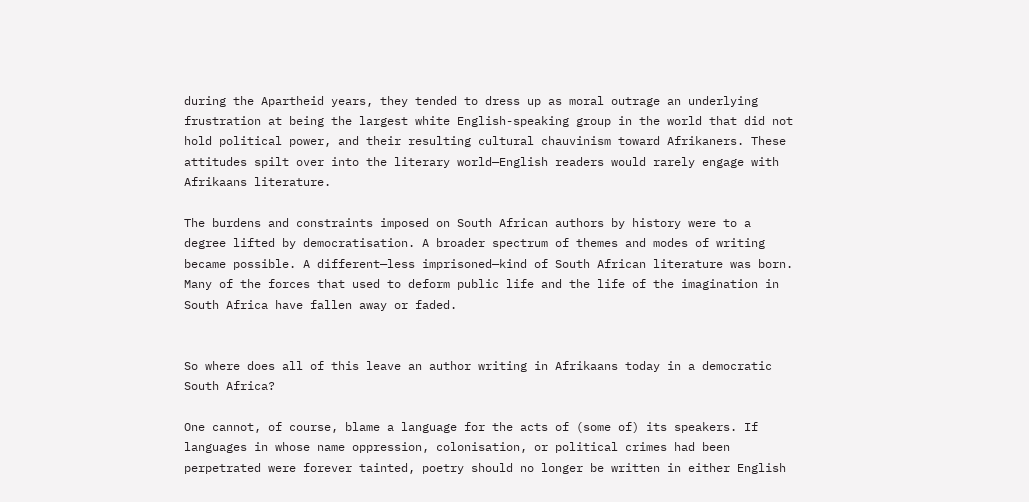during the Apartheid years, they tended to dress up as moral outrage an underlying frustration at being the largest white English-speaking group in the world that did not hold political power, and their resulting cultural chauvinism toward Afrikaners. These attitudes spilt over into the literary world—English readers would rarely engage with Afrikaans literature.

The burdens and constraints imposed on South African authors by history were to a degree lifted by democratisation. A broader spectrum of themes and modes of writing became possible. A different—less imprisoned—kind of South African literature was born. Many of the forces that used to deform public life and the life of the imagination in South Africa have fallen away or faded.


So where does all of this leave an author writing in Afrikaans today in a democratic South Africa?

One cannot, of course, blame a language for the acts of (some of) its speakers. If languages in whose name oppression, colonisation, or political crimes had been perpetrated were forever tainted, poetry should no longer be written in either English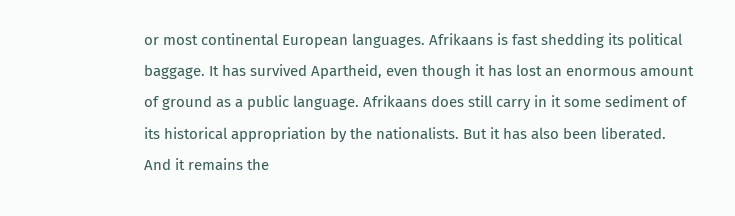or most continental European languages. Afrikaans is fast shedding its political baggage. It has survived Apartheid, even though it has lost an enormous amount of ground as a public language. Afrikaans does still carry in it some sediment of its historical appropriation by the nationalists. But it has also been liberated. And it remains the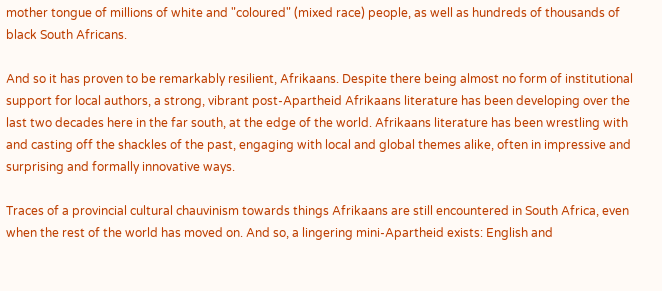mother tongue of millions of white and "coloured" (mixed race) people, as well as hundreds of thousands of black South Africans.

And so it has proven to be remarkably resilient, Afrikaans. Despite there being almost no form of institutional support for local authors, a strong, vibrant post-Apartheid Afrikaans literature has been developing over the last two decades here in the far south, at the edge of the world. Afrikaans literature has been wrestling with and casting off the shackles of the past, engaging with local and global themes alike, often in impressive and surprising and formally innovative ways.

Traces of a provincial cultural chauvinism towards things Afrikaans are still encountered in South Africa, even when the rest of the world has moved on. And so, a lingering mini-Apartheid exists: English and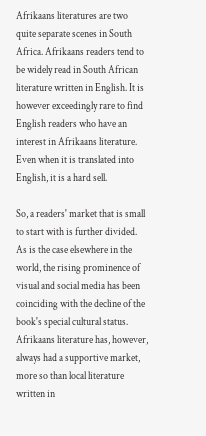Afrikaans literatures are two quite separate scenes in South Africa. Afrikaans readers tend to be widely read in South African literature written in English. It is however exceedingly rare to find English readers who have an interest in Afrikaans literature. Even when it is translated into English, it is a hard sell.

So, a readers' market that is small to start with is further divided. As is the case elsewhere in the world, the rising prominence of visual and social media has been coinciding with the decline of the book's special cultural status. Afrikaans literature has, however, always had a supportive market, more so than local literature written in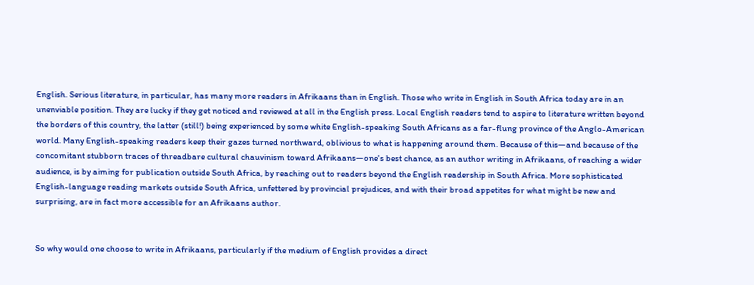English. Serious literature, in particular, has many more readers in Afrikaans than in English. Those who write in English in South Africa today are in an unenviable position. They are lucky if they get noticed and reviewed at all in the English press. Local English readers tend to aspire to literature written beyond the borders of this country, the latter (still!) being experienced by some white English-speaking South Africans as a far-flung province of the Anglo-American world. Many English-speaking readers keep their gazes turned northward, oblivious to what is happening around them. Because of this—and because of the concomitant stubborn traces of threadbare cultural chauvinism toward Afrikaans—one's best chance, as an author writing in Afrikaans, of reaching a wider audience, is by aiming for publication outside South Africa, by reaching out to readers beyond the English readership in South Africa. More sophisticated English-language reading markets outside South Africa, unfettered by provincial prejudices, and with their broad appetites for what might be new and surprising, are in fact more accessible for an Afrikaans author.


So why would one choose to write in Afrikaans, particularly if the medium of English provides a direct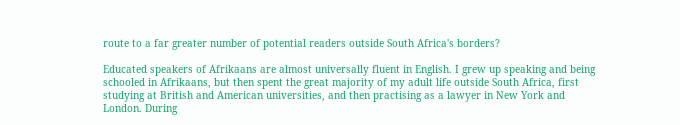route to a far greater number of potential readers outside South Africa's borders?

Educated speakers of Afrikaans are almost universally fluent in English. I grew up speaking and being schooled in Afrikaans, but then spent the great majority of my adult life outside South Africa, first studying at British and American universities, and then practising as a lawyer in New York and London. During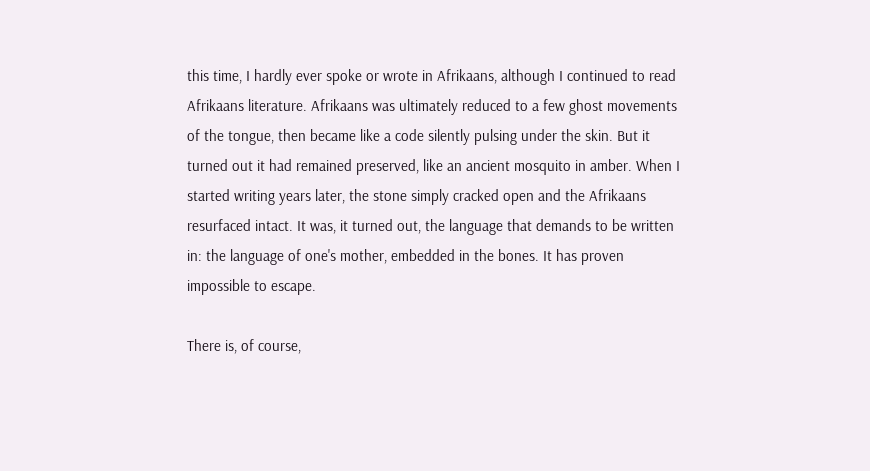this time, I hardly ever spoke or wrote in Afrikaans, although I continued to read Afrikaans literature. Afrikaans was ultimately reduced to a few ghost movements of the tongue, then became like a code silently pulsing under the skin. But it turned out it had remained preserved, like an ancient mosquito in amber. When I started writing years later, the stone simply cracked open and the Afrikaans resurfaced intact. It was, it turned out, the language that demands to be written in: the language of one's mother, embedded in the bones. It has proven impossible to escape.

There is, of course,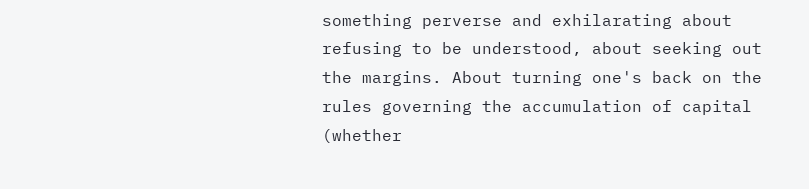something perverse and exhilarating about refusing to be understood, about seeking out the margins. About turning one's back on the rules governing the accumulation of capital (whether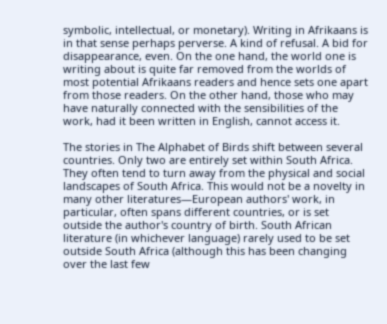symbolic, intellectual, or monetary). Writing in Afrikaans is in that sense perhaps perverse. A kind of refusal. A bid for disappearance, even. On the one hand, the world one is writing about is quite far removed from the worlds of most potential Afrikaans readers and hence sets one apart from those readers. On the other hand, those who may have naturally connected with the sensibilities of the work, had it been written in English, cannot access it.

The stories in The Alphabet of Birds shift between several countries. Only two are entirely set within South Africa. They often tend to turn away from the physical and social landscapes of South Africa. This would not be a novelty in many other literatures—European authors' work, in particular, often spans different countries, or is set outside the author's country of birth. South African literature (in whichever language) rarely used to be set outside South Africa (although this has been changing over the last few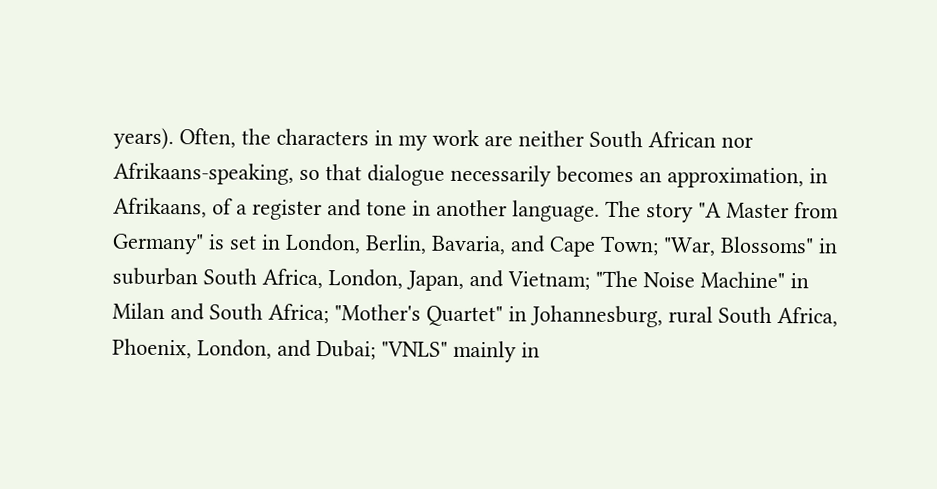years). Often, the characters in my work are neither South African nor Afrikaans-speaking, so that dialogue necessarily becomes an approximation, in Afrikaans, of a register and tone in another language. The story "A Master from Germany" is set in London, Berlin, Bavaria, and Cape Town; "War, Blossoms" in suburban South Africa, London, Japan, and Vietnam; "The Noise Machine" in Milan and South Africa; "Mother's Quartet" in Johannesburg, rural South Africa, Phoenix, London, and Dubai; "VNLS" mainly in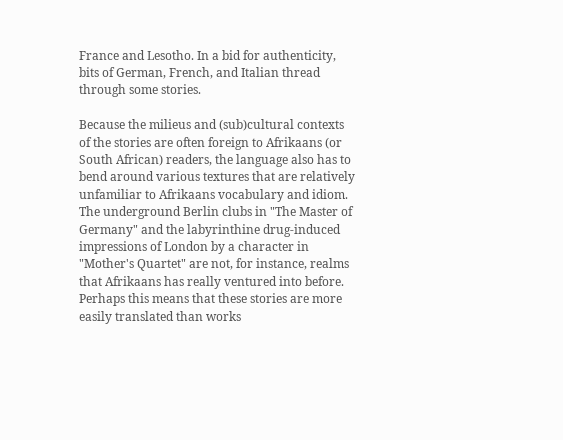France and Lesotho. In a bid for authenticity, bits of German, French, and Italian thread through some stories.

Because the milieus and (sub)cultural contexts of the stories are often foreign to Afrikaans (or South African) readers, the language also has to bend around various textures that are relatively unfamiliar to Afrikaans vocabulary and idiom. The underground Berlin clubs in "The Master of Germany" and the labyrinthine drug-induced impressions of London by a character in "Mother's Quartet" are not, for instance, realms that Afrikaans has really ventured into before. Perhaps this means that these stories are more easily translated than works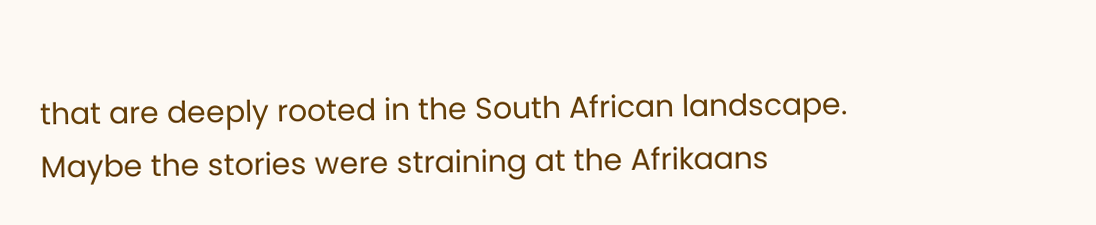that are deeply rooted in the South African landscape. Maybe the stories were straining at the Afrikaans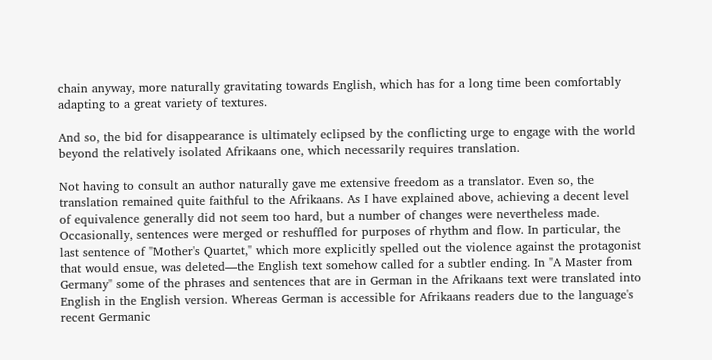chain anyway, more naturally gravitating towards English, which has for a long time been comfortably adapting to a great variety of textures.

And so, the bid for disappearance is ultimately eclipsed by the conflicting urge to engage with the world beyond the relatively isolated Afrikaans one, which necessarily requires translation.

Not having to consult an author naturally gave me extensive freedom as a translator. Even so, the translation remained quite faithful to the Afrikaans. As I have explained above, achieving a decent level of equivalence generally did not seem too hard, but a number of changes were nevertheless made. Occasionally, sentences were merged or reshuffled for purposes of rhythm and flow. In particular, the last sentence of "Mother's Quartet," which more explicitly spelled out the violence against the protagonist that would ensue, was deleted—the English text somehow called for a subtler ending. In "A Master from Germany" some of the phrases and sentences that are in German in the Afrikaans text were translated into English in the English version. Whereas German is accessible for Afrikaans readers due to the language's recent Germanic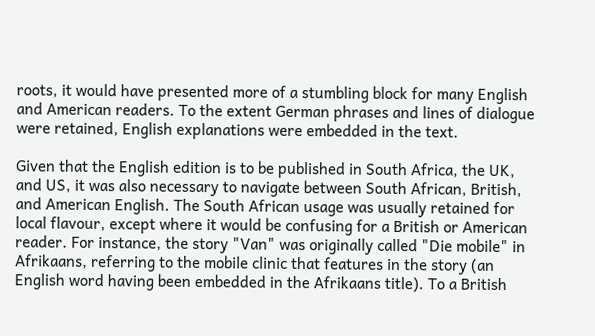roots, it would have presented more of a stumbling block for many English and American readers. To the extent German phrases and lines of dialogue were retained, English explanations were embedded in the text.

Given that the English edition is to be published in South Africa, the UK, and US, it was also necessary to navigate between South African, British, and American English. The South African usage was usually retained for local flavour, except where it would be confusing for a British or American reader. For instance, the story "Van" was originally called "Die mobile" in Afrikaans, referring to the mobile clinic that features in the story (an English word having been embedded in the Afrikaans title). To a British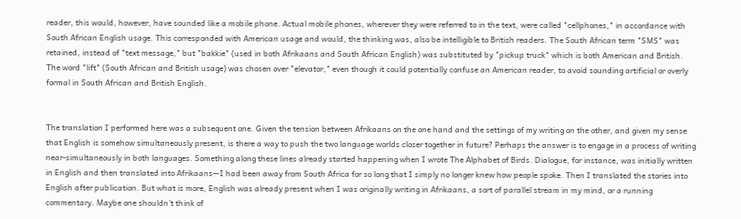reader, this would, however, have sounded like a mobile phone. Actual mobile phones, wherever they were referred to in the text, were called "cellphones," in accordance with South African English usage. This corresponded with American usage and would, the thinking was, also be intelligible to British readers. The South African term "SMS" was retained, instead of "text message," but "bakkie" (used in both Afrikaans and South African English) was substituted by "pickup truck" which is both American and British. The word "lift" (South African and British usage) was chosen over "elevator," even though it could potentially confuse an American reader, to avoid sounding artificial or overly formal in South African and British English.


The translation I performed here was a subsequent one. Given the tension between Afrikaans on the one hand and the settings of my writing on the other, and given my sense that English is somehow simultaneously present, is there a way to push the two language worlds closer together in future? Perhaps the answer is to engage in a process of writing near-simultaneously in both languages. Something along these lines already started happening when I wrote The Alphabet of Birds. Dialogue, for instance, was initially written in English and then translated into Afrikaans—I had been away from South Africa for so long that I simply no longer knew how people spoke. Then I translated the stories into English after publication. But what is more, English was already present when I was originally writing in Afrikaans, a sort of parallel stream in my mind, or a running commentary. Maybe one shouldn't think of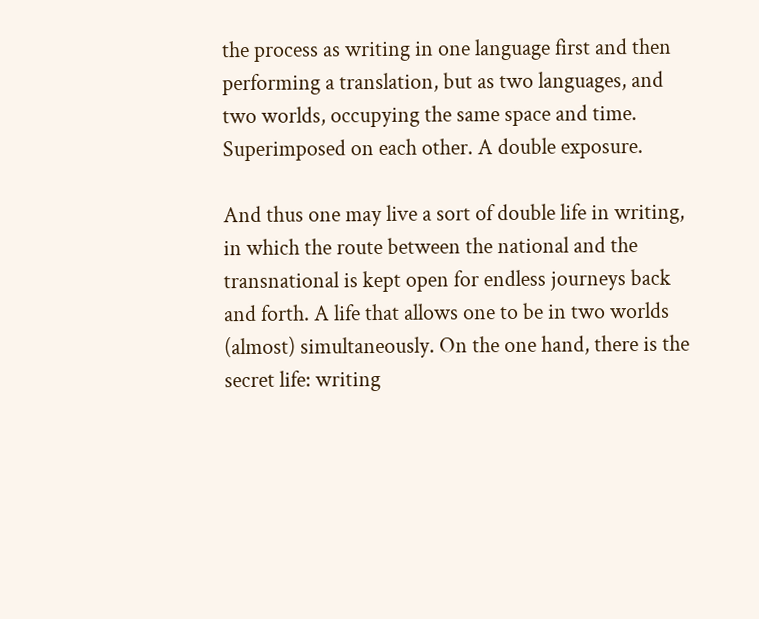the process as writing in one language first and then performing a translation, but as two languages, and two worlds, occupying the same space and time. Superimposed on each other. A double exposure.

And thus one may live a sort of double life in writing, in which the route between the national and the transnational is kept open for endless journeys back and forth. A life that allows one to be in two worlds (almost) simultaneously. On the one hand, there is the secret life: writing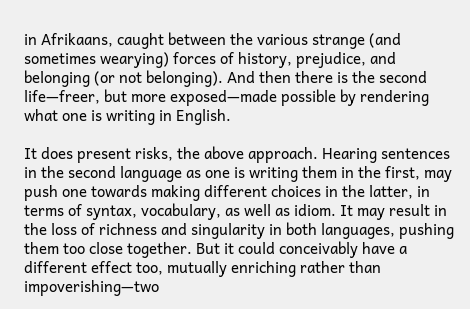in Afrikaans, caught between the various strange (and sometimes wearying) forces of history, prejudice, and belonging (or not belonging). And then there is the second life—freer, but more exposed—made possible by rendering what one is writing in English.

It does present risks, the above approach. Hearing sentences in the second language as one is writing them in the first, may push one towards making different choices in the latter, in terms of syntax, vocabulary, as well as idiom. It may result in the loss of richness and singularity in both languages, pushing them too close together. But it could conceivably have a different effect too, mutually enriching rather than impoverishing—two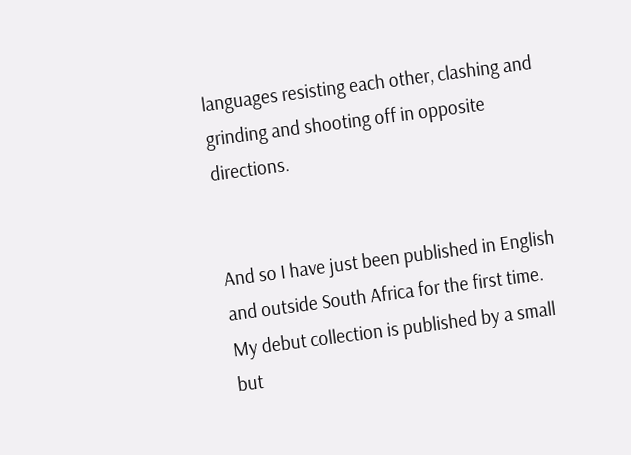languages resisting each other, clashing and grinding and shooting off in opposite directions.


And so I have just been published in English and outside South Africa for the first time. My debut collection is published by a small but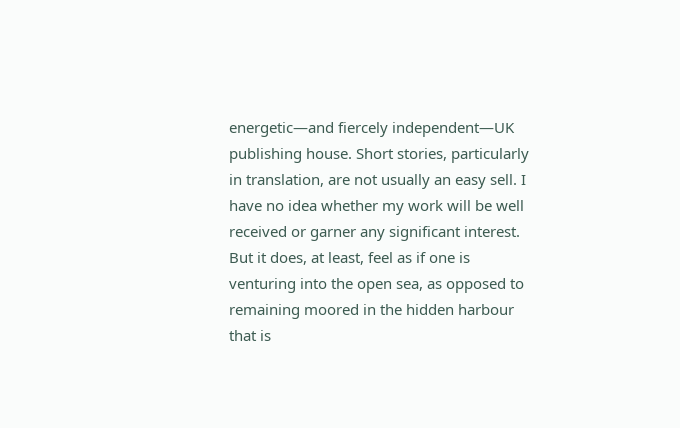energetic—and fiercely independent—UK publishing house. Short stories, particularly in translation, are not usually an easy sell. I have no idea whether my work will be well received or garner any significant interest. But it does, at least, feel as if one is venturing into the open sea, as opposed to remaining moored in the hidden harbour that is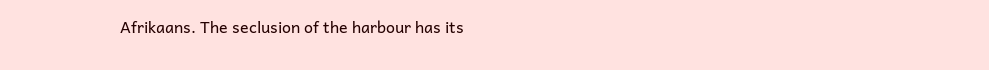Afrikaans. The seclusion of the harbour has its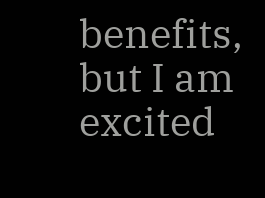benefits, but I am excited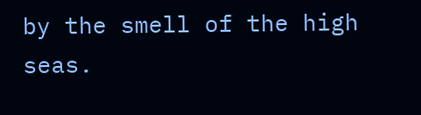by the smell of the high seas.